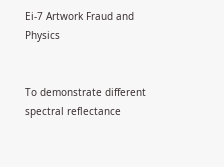Ei-7 Artwork Fraud and Physics


To demonstrate different spectral reflectance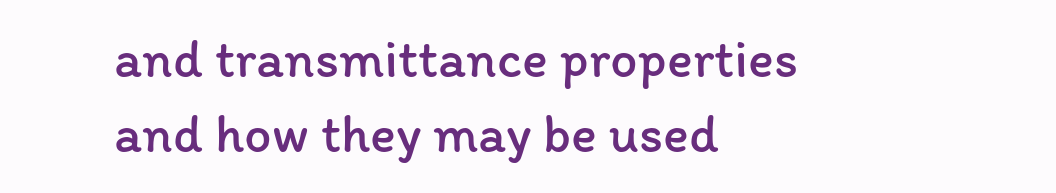and transmittance properties and how they may be used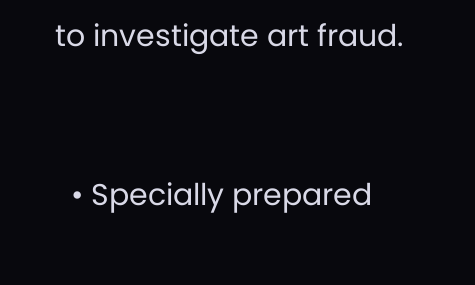to investigate art fraud.


  • Specially prepared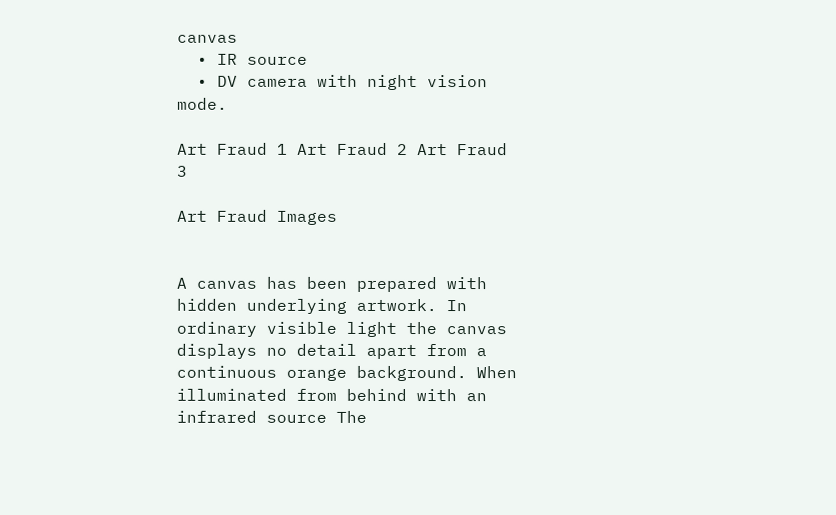canvas
  • IR source
  • DV camera with night vision mode.

Art Fraud 1 Art Fraud 2 Art Fraud 3

Art Fraud Images


A canvas has been prepared with hidden underlying artwork. In ordinary visible light the canvas displays no detail apart from a continuous orange background. When illuminated from behind with an infrared source The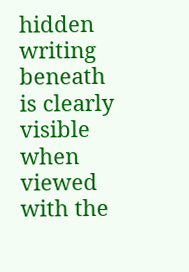hidden writing beneath is clearly visible when viewed with the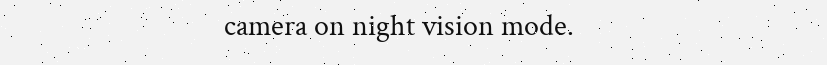camera on night vision mode.